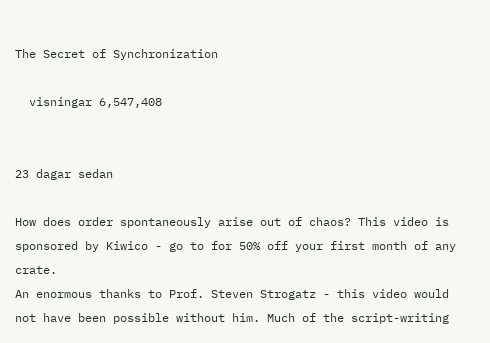The Secret of Synchronization

  visningar 6,547,408


23 dagar sedan

How does order spontaneously arise out of chaos? This video is sponsored by Kiwico - go to for 50% off your first month of any crate.
An enormous thanks to Prof. Steven Strogatz - this video would not have been possible without him. Much of the script-writing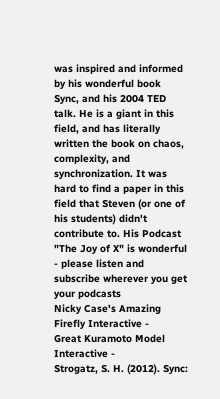was inspired and informed by his wonderful book Sync, and his 2004 TED talk. He is a giant in this field, and has literally written the book on chaos, complexity, and synchronization. It was hard to find a paper in this field that Steven (or one of his students) didn't contribute to. His Podcast "The Joy of X" is wonderful - please listen and subscribe wherever you get your podcasts
Nicky Case's Amazing Firefly Interactive -
Great Kuramoto Model Interactive -
Strogatz, S. H. (2012). Sync: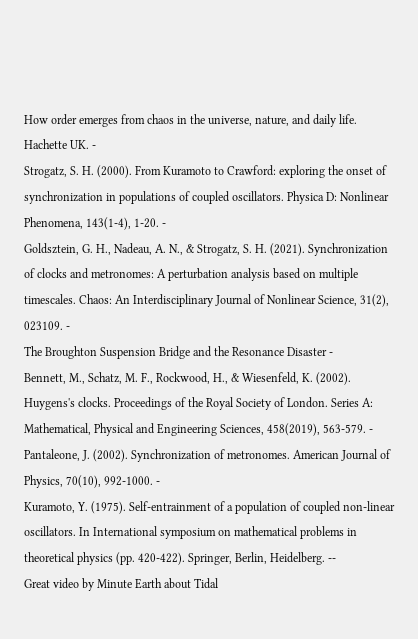How order emerges from chaos in the universe, nature, and daily life. Hachette UK. -
Strogatz, S. H. (2000). From Kuramoto to Crawford: exploring the onset of synchronization in populations of coupled oscillators. Physica D: Nonlinear Phenomena, 143(1-4), 1-20. -
Goldsztein, G. H., Nadeau, A. N., & Strogatz, S. H. (2021). Synchronization of clocks and metronomes: A perturbation analysis based on multiple timescales. Chaos: An Interdisciplinary Journal of Nonlinear Science, 31(2), 023109. -
The Broughton Suspension Bridge and the Resonance Disaster -
Bennett, M., Schatz, M. F., Rockwood, H., & Wiesenfeld, K. (2002). Huygens's clocks. Proceedings of the Royal Society of London. Series A: Mathematical, Physical and Engineering Sciences, 458(2019), 563-579. -
Pantaleone, J. (2002). Synchronization of metronomes. American Journal of Physics, 70(10), 992-1000. -
Kuramoto, Y. (1975). Self-entrainment of a population of coupled non-linear oscillators. In International symposium on mathematical problems in theoretical physics (pp. 420-422). Springer, Berlin, Heidelberg. --
Great video by Minute Earth about Tidal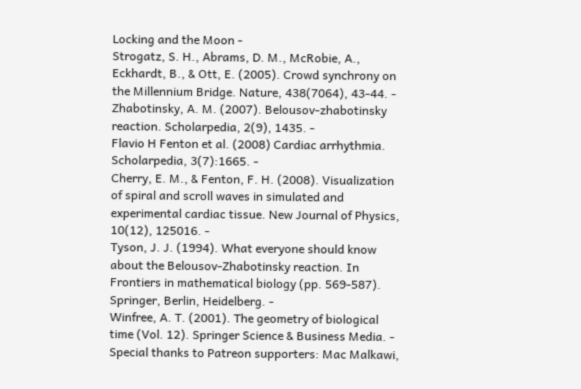Locking and the Moon -
Strogatz, S. H., Abrams, D. M., McRobie, A., Eckhardt, B., & Ott, E. (2005). Crowd synchrony on the Millennium Bridge. Nature, 438(7064), 43-44. -
Zhabotinsky, A. M. (2007). Belousov-zhabotinsky reaction. Scholarpedia, 2(9), 1435. -
Flavio H Fenton et al. (2008) Cardiac arrhythmia. Scholarpedia, 3(7):1665. -
Cherry, E. M., & Fenton, F. H. (2008). Visualization of spiral and scroll waves in simulated and experimental cardiac tissue. New Journal of Physics, 10(12), 125016. -
Tyson, J. J. (1994). What everyone should know about the Belousov-Zhabotinsky reaction. In Frontiers in mathematical biology (pp. 569-587). Springer, Berlin, Heidelberg. -
Winfree, A. T. (2001). The geometry of biological time (Vol. 12). Springer Science & Business Media. -
Special thanks to Patreon supporters: Mac Malkawi,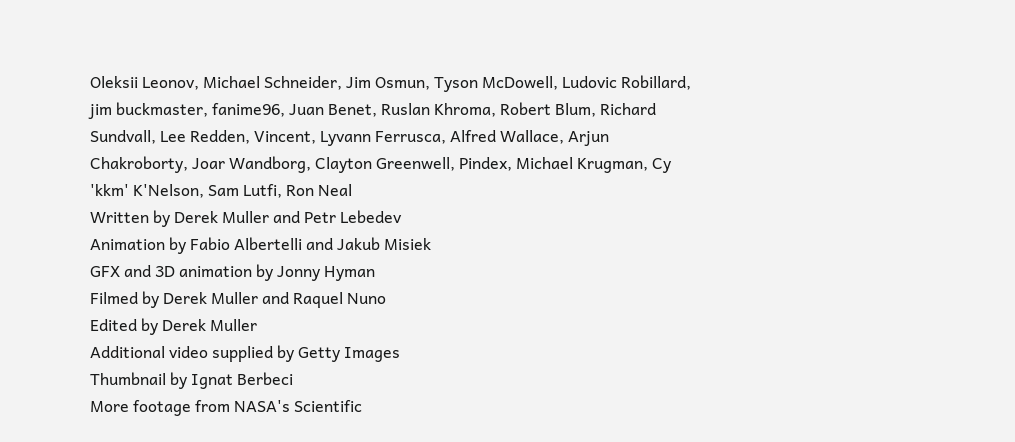Oleksii Leonov, Michael Schneider, Jim Osmun, Tyson McDowell, Ludovic Robillard, jim buckmaster, fanime96, Juan Benet, Ruslan Khroma, Robert Blum, Richard Sundvall, Lee Redden, Vincent, Lyvann Ferrusca, Alfred Wallace, Arjun Chakroborty, Joar Wandborg, Clayton Greenwell, Pindex, Michael Krugman, Cy 'kkm' K'Nelson, Sam Lutfi, Ron Neal
Written by Derek Muller and Petr Lebedev
Animation by Fabio Albertelli and Jakub Misiek
GFX and 3D animation by Jonny Hyman
Filmed by Derek Muller and Raquel Nuno
Edited by Derek Muller
Additional video supplied by Getty Images
Thumbnail by Ignat Berbeci
More footage from NASA's Scientific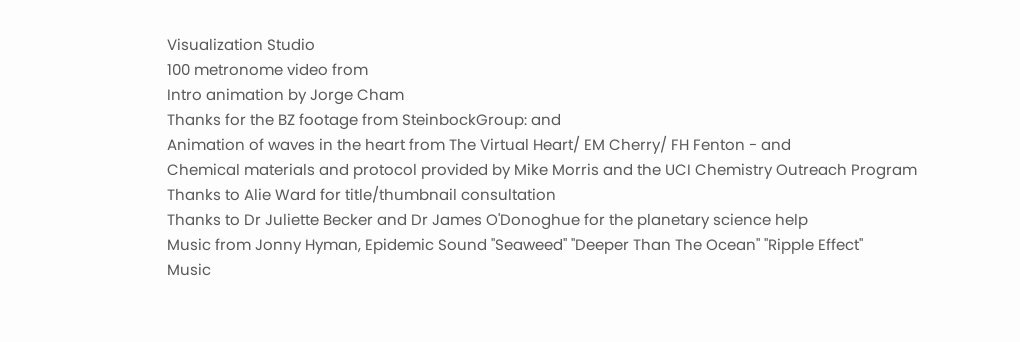Visualization Studio
100 metronome video from
Intro animation by Jorge Cham
Thanks for the BZ footage from SteinbockGroup: and
Animation of waves in the heart from The Virtual Heart/ EM Cherry/ FH Fenton - and
Chemical materials and protocol provided by Mike Morris and the UCI Chemistry Outreach Program
Thanks to Alie Ward for title/thumbnail consultation
Thanks to Dr Juliette Becker and Dr James O'Donoghue for the planetary science help
Music from Jonny Hyman, Epidemic Sound "Seaweed" "Deeper Than The Ocean" "Ripple Effect"
Music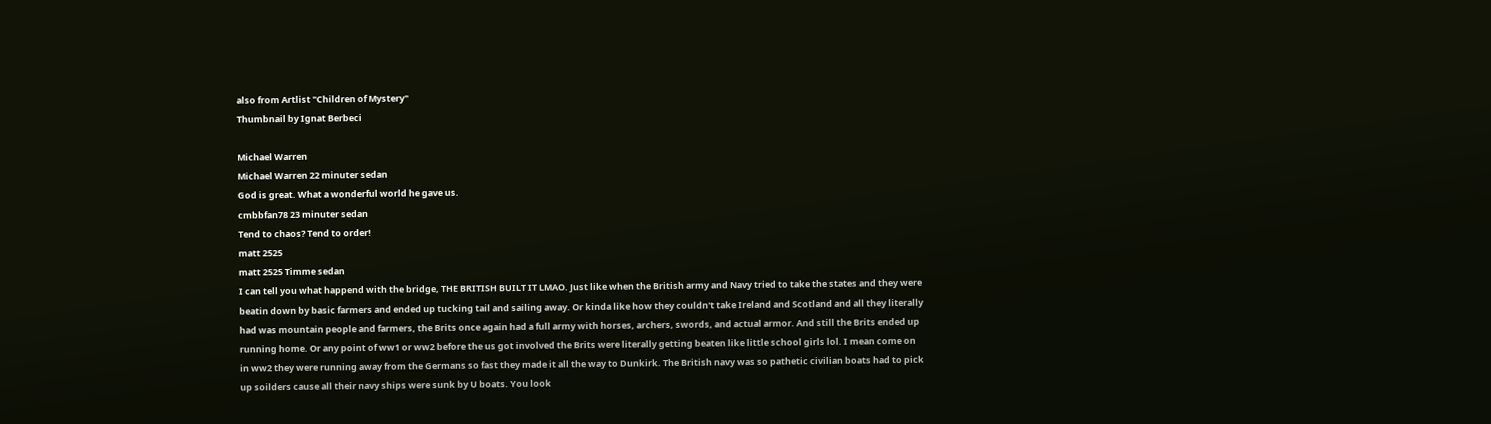also from Artlist "Children of Mystery"
Thumbnail by Ignat Berbeci

Michael Warren
Michael Warren 22 minuter sedan
God is great. What a wonderful world he gave us.
cmbbfan78 23 minuter sedan
Tend to chaos? Tend to order!
matt 2525
matt 2525 Timme sedan
I can tell you what happend with the bridge, THE BRITISH BUILT IT LMAO. Just like when the British army and Navy tried to take the states and they were beatin down by basic farmers and ended up tucking tail and sailing away. Or kinda like how they couldn't take Ireland and Scotland and all they literally had was mountain people and farmers, the Brits once again had a full army with horses, archers, swords, and actual armor. And still the Brits ended up running home. Or any point of ww1 or ww2 before the us got involved the Brits were literally getting beaten like little school girls lol. I mean come on in ww2 they were running away from the Germans so fast they made it all the way to Dunkirk. The British navy was so pathetic civilian boats had to pick up soilders cause all their navy ships were sunk by U boats. You look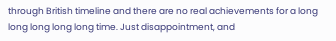through British timeline and there are no real achievements for a long long long long long time. Just disappointment, and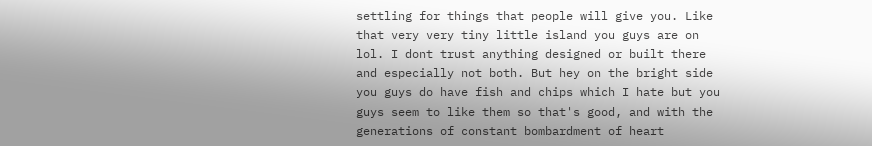settling for things that people will give you. Like that very very tiny little island you guys are on lol. I dont trust anything designed or built there and especially not both. But hey on the bright side you guys do have fish and chips which I hate but you guys seem to like them so that's good, and with the generations of constant bombardment of heart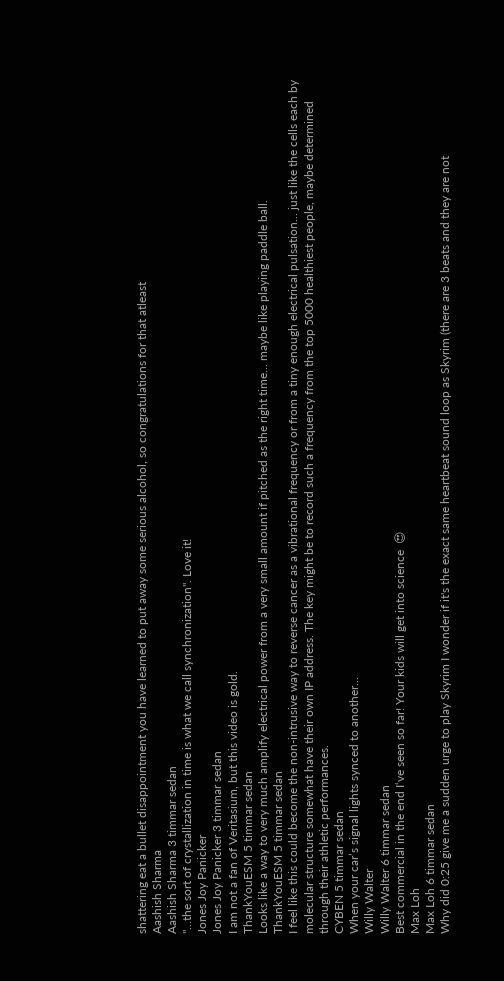shattering eat a bullet disappointment you have learned to put away some serious alcohol, so congratulations for that atleast
Aashish Sharma
Aashish Sharma 3 timmar sedan
"...the sort of crystallization in time is what we call synchronization". Love it!
Jones Joy Panicker
Jones Joy Panicker 3 timmar sedan
I am not a fan of Veritasium, but this video is gold.
ThankYouESM 5 timmar sedan
Looks like a way to very much amplify electrical power from a very small amount if pitched as the right time... maybe like playing paddle ball.
ThankYouESM 5 timmar sedan
I feel like this could become the non-intrusive way to reverse cancer as a vibrational frequency or from a tiny enough electrical pulsation... just like the cells each by molecular structure somewhat have their own IP address. The key might be to record such a frequency from the top 5000 healthiest people, maybe determined through their athletic performances.
CYBEN 5 timmar sedan
When your car’s signal lights synced to another...
Willy Walter
Willy Walter 6 timmar sedan
Best commercial in the end I‘ve seen so far! Your kids will get into science  😍
Max Loh
Max Loh 6 timmar sedan
Why did 0:25 give me a sudden urge to play Skyrim I wonder if it's the exact same heartbeat sound loop as Skyrim (there are 3 beats and they are not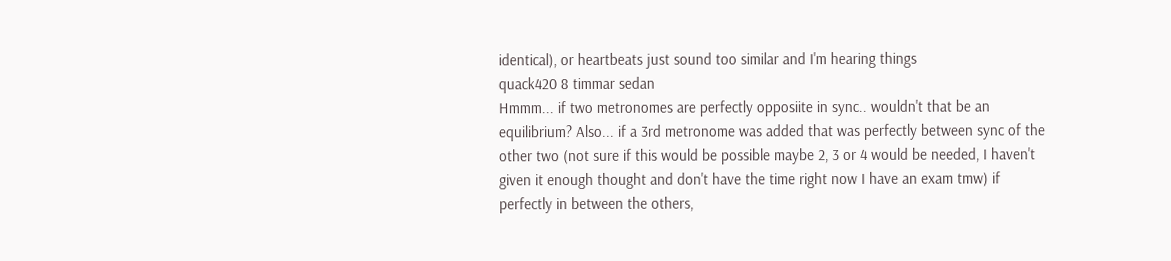identical), or heartbeats just sound too similar and I'm hearing things
quack420 8 timmar sedan
Hmmm... if two metronomes are perfectly opposiite in sync.. wouldn't that be an equilibrium? Also... if a 3rd metronome was added that was perfectly between sync of the other two (not sure if this would be possible maybe 2, 3 or 4 would be needed, I haven't given it enough thought and don't have the time right now I have an exam tmw) if perfectly in between the others,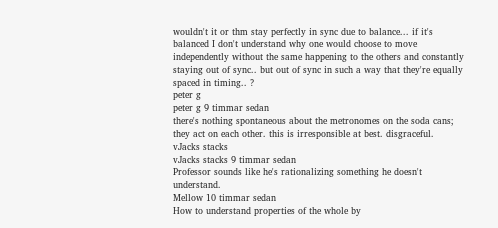wouldn't it or thm stay perfectly in sync due to balance... if it's balanced I don't understand why one would choose to move independently without the same happening to the others and constantly staying out of sync.. but out of sync in such a way that they're equally spaced in timing.. ?
peter g
peter g 9 timmar sedan
there's nothing spontaneous about the metronomes on the soda cans; they act on each other. this is irresponsible at best. disgraceful.
vJacks stacks
vJacks stacks 9 timmar sedan
Professor sounds like he's rationalizing something he doesn't understand.
Mellow 10 timmar sedan
How to understand properties of the whole by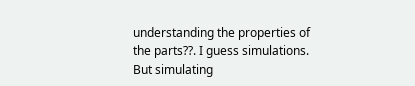understanding the properties of the parts??. I guess simulations. But simulating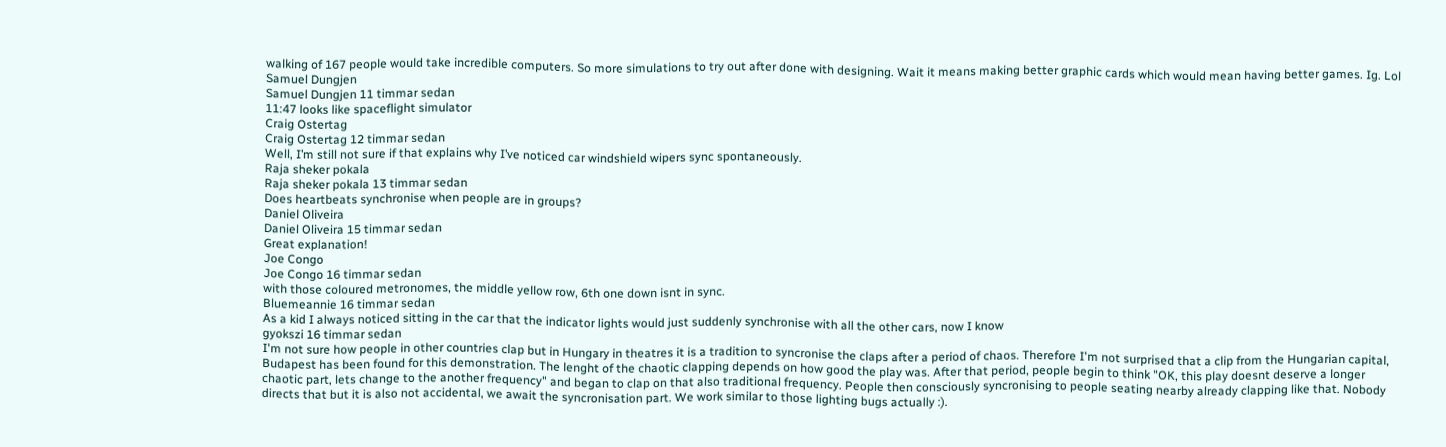walking of 167 people would take incredible computers. So more simulations to try out after done with designing. Wait it means making better graphic cards which would mean having better games. Ig. Lol
Samuel Dungjen
Samuel Dungjen 11 timmar sedan
11:47 looks like spaceflight simulator
Craig Ostertag
Craig Ostertag 12 timmar sedan
Well, I’m still not sure if that explains why I’ve noticed car windshield wipers sync spontaneously.
Raja sheker pokala
Raja sheker pokala 13 timmar sedan
Does heartbeats synchronise when people are in groups?
Daniel Oliveira
Daniel Oliveira 15 timmar sedan
Great explanation!
Joe Congo
Joe Congo 16 timmar sedan
with those coloured metronomes, the middle yellow row, 6th one down isnt in sync.
Bluemeannie 16 timmar sedan
As a kid I always noticed sitting in the car that the indicator lights would just suddenly synchronise with all the other cars, now I know
gyokszi 16 timmar sedan
I'm not sure how people in other countries clap but in Hungary in theatres it is a tradition to syncronise the claps after a period of chaos. Therefore I'm not surprised that a clip from the Hungarian capital, Budapest has been found for this demonstration. The lenght of the chaotic clapping depends on how good the play was. After that period, people begin to think "OK, this play doesnt deserve a longer chaotic part, lets change to the another frequency" and began to clap on that also traditional frequency. People then consciously syncronising to people seating nearby already clapping like that. Nobody directs that but it is also not accidental, we await the syncronisation part. We work similar to those lighting bugs actually :).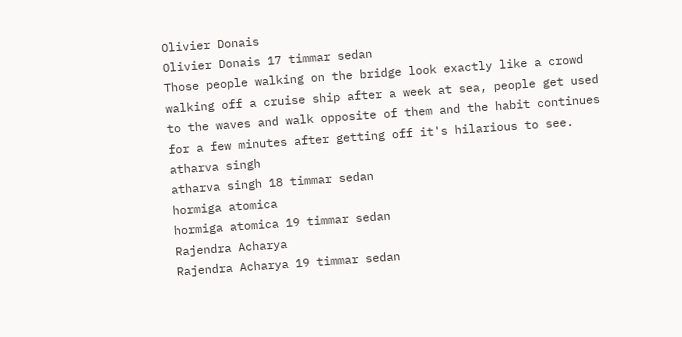Olivier Donais
Olivier Donais 17 timmar sedan
Those people walking on the bridge look exactly like a crowd walking off a cruise ship after a week at sea, people get used to the waves and walk opposite of them and the habit continues for a few minutes after getting off it's hilarious to see.
atharva singh
atharva singh 18 timmar sedan
hormiga atomica
hormiga atomica 19 timmar sedan
Rajendra Acharya
Rajendra Acharya 19 timmar sedan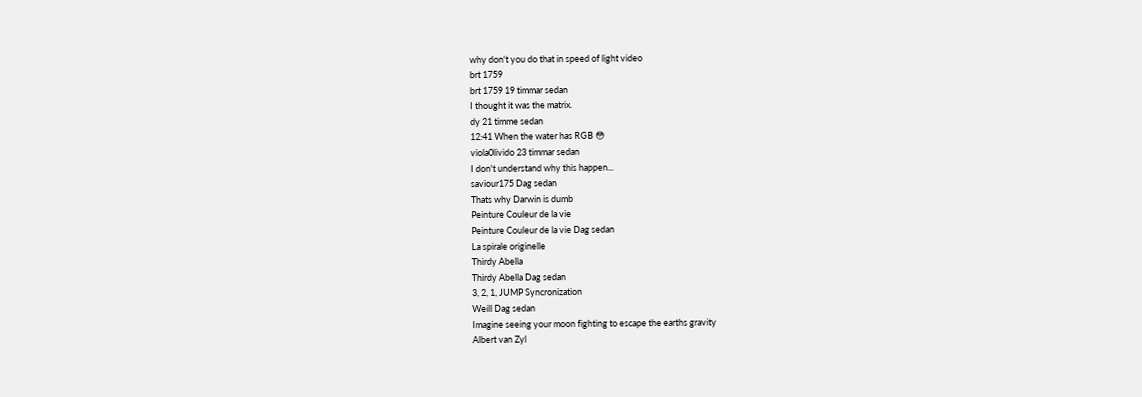why don't you do that in speed of light video
brt 1759
brt 1759 19 timmar sedan
I thought it was the matrix.
dy 21 timme sedan
12:41 When the water has RGB 😳
viola0livido 23 timmar sedan
I don't understand why this happen...
saviour175 Dag sedan
Thats why Darwin is dumb
Peinture Couleur de la vie
Peinture Couleur de la vie Dag sedan
La spirale originelle
Thirdy Abella
Thirdy Abella Dag sedan
3, 2, 1, JUMP Syncronization
Weill Dag sedan
Imagine seeing your moon fighting to escape the earths gravity
Albert van Zyl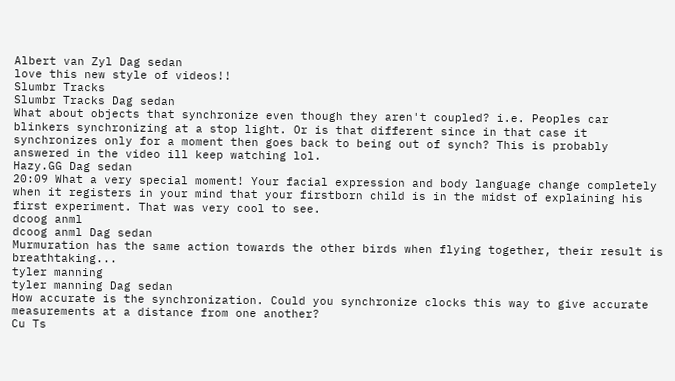Albert van Zyl Dag sedan
love this new style of videos!!
Slumbr Tracks
Slumbr Tracks Dag sedan
What about objects that synchronize even though they aren't coupled? i.e. Peoples car blinkers synchronizing at a stop light. Or is that different since in that case it synchronizes only for a moment then goes back to being out of synch? This is probably answered in the video ill keep watching lol.
Hazy.GG Dag sedan
20:09 What a very special moment! Your facial expression and body language change completely when it registers in your mind that your firstborn child is in the midst of explaining his first experiment. That was very cool to see.
dcoog anml
dcoog anml Dag sedan
Murmuration has the same action towards the other birds when flying together, their result is breathtaking...
tyler manning
tyler manning Dag sedan
How accurate is the synchronization. Could you synchronize clocks this way to give accurate measurements at a distance from one another?
Cu Ts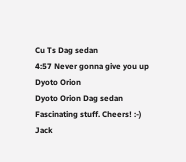Cu Ts Dag sedan
4:57 Never gonna give you up
Dyoto Orion
Dyoto Orion Dag sedan
Fascinating stuff. Cheers! :-)
Jack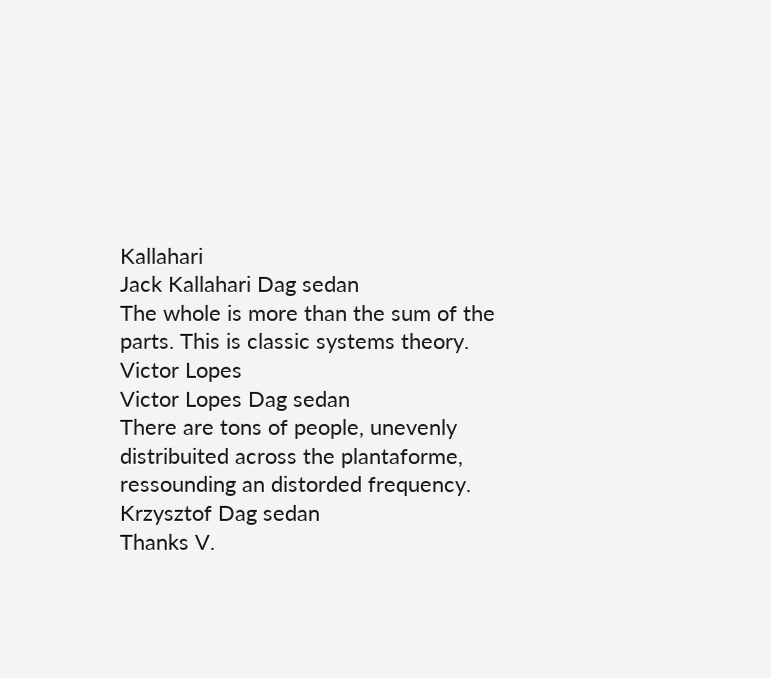Kallahari
Jack Kallahari Dag sedan
The whole is more than the sum of the parts. This is classic systems theory.
Victor Lopes
Victor Lopes Dag sedan
There are tons of people, unevenly distribuited across the plantaforme, ressounding an distorded frequency.
Krzysztof Dag sedan
Thanks V.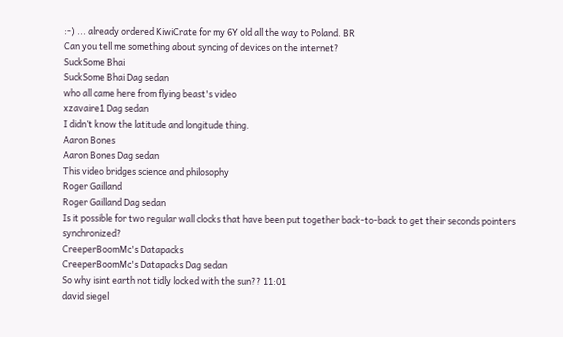:-) ... already ordered KiwiCrate for my 6Y old all the way to Poland. BR
Can you tell me something about syncing of devices on the internet?
SuckSome Bhai
SuckSome Bhai Dag sedan
who all came here from flying beast's video
xzavaire1 Dag sedan
I didn’t know the latitude and longitude thing.
Aaron Bones
Aaron Bones Dag sedan
This video bridges science and philosophy
Roger Gailland
Roger Gailland Dag sedan
Is it possible for two regular wall clocks that have been put together back-to-back to get their seconds pointers synchronized?
CreeperBoomMc's Datapacks
CreeperBoomMc's Datapacks Dag sedan
So why isint earth not tidly locked with the sun?? 11:01
david siegel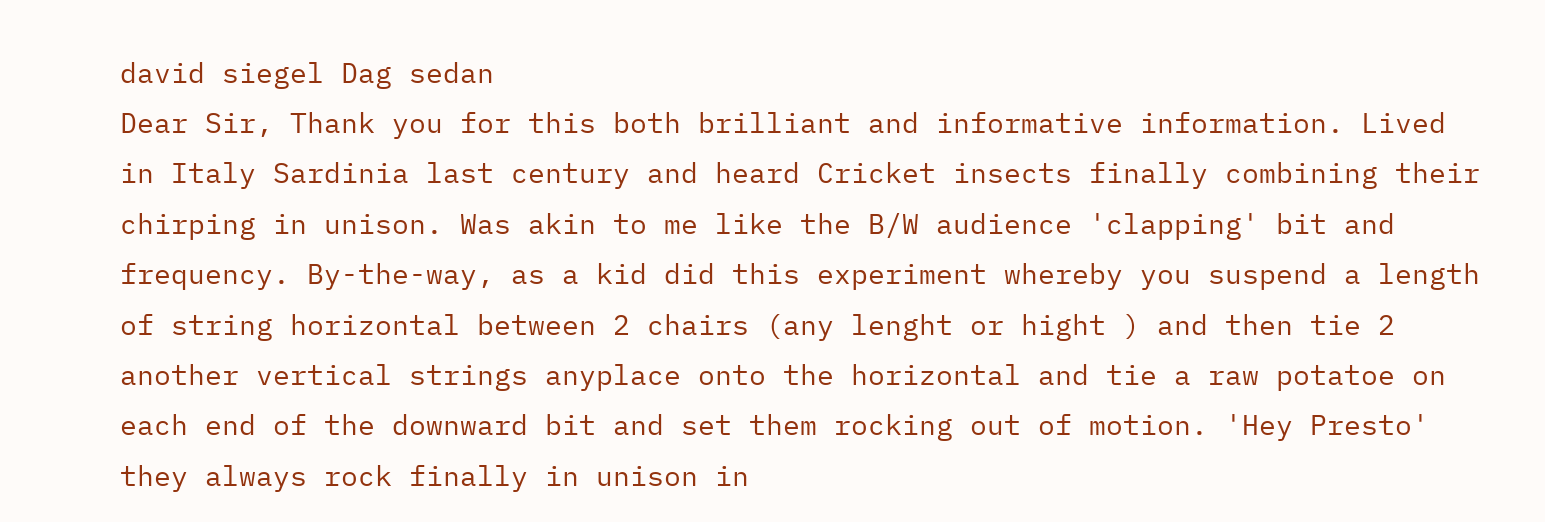david siegel Dag sedan
Dear Sir, Thank you for this both brilliant and informative information. Lived in Italy Sardinia last century and heard Cricket insects finally combining their chirping in unison. Was akin to me like the B/W audience 'clapping' bit and frequency. By-the-way, as a kid did this experiment whereby you suspend a length of string horizontal between 2 chairs (any lenght or hight ) and then tie 2 another vertical strings anyplace onto the horizontal and tie a raw potatoe on each end of the downward bit and set them rocking out of motion. 'Hey Presto' they always rock finally in unison in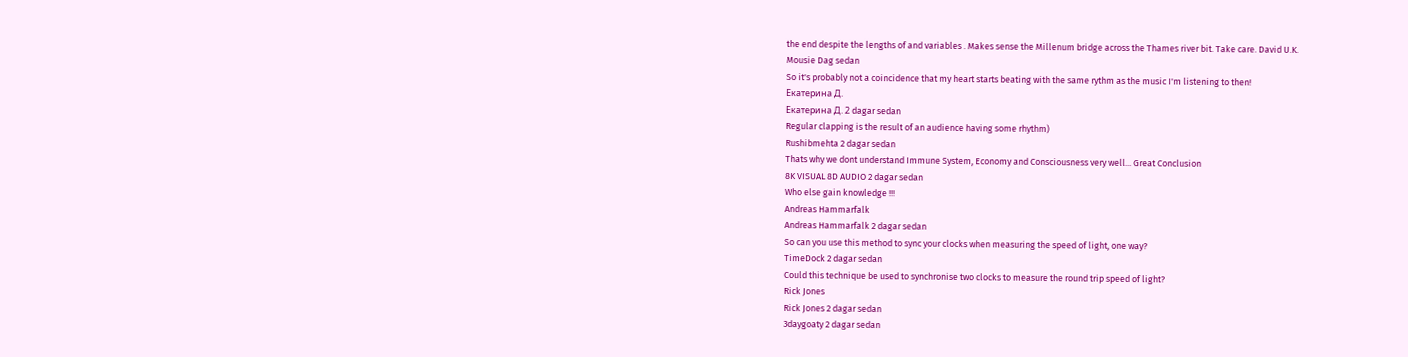the end despite the lengths of and variables . Makes sense the Millenum bridge across the Thames river bit. Take care. David U.K.
Mousie Dag sedan
So it's probably not a coincidence that my heart starts beating with the same rythm as the music I'm listening to then!
Екатерина Д.
Екатерина Д. 2 dagar sedan
Regular clapping is the result of an audience having some rhythm)
Rushibmehta 2 dagar sedan
Thats why we dont understand Immune System, Economy and Consciousness very well... Great Conclusion
8K VISUAL 8D AUDIO 2 dagar sedan
Who else gain knowledge !!!
Andreas Hammarfalk
Andreas Hammarfalk 2 dagar sedan
So can you use this method to sync your clocks when measuring the speed of light, one way?
TimeDock 2 dagar sedan
Could this technique be used to synchronise two clocks to measure the round trip speed of light?
Rick Jones
Rick Jones 2 dagar sedan
3daygoaty 2 dagar sedan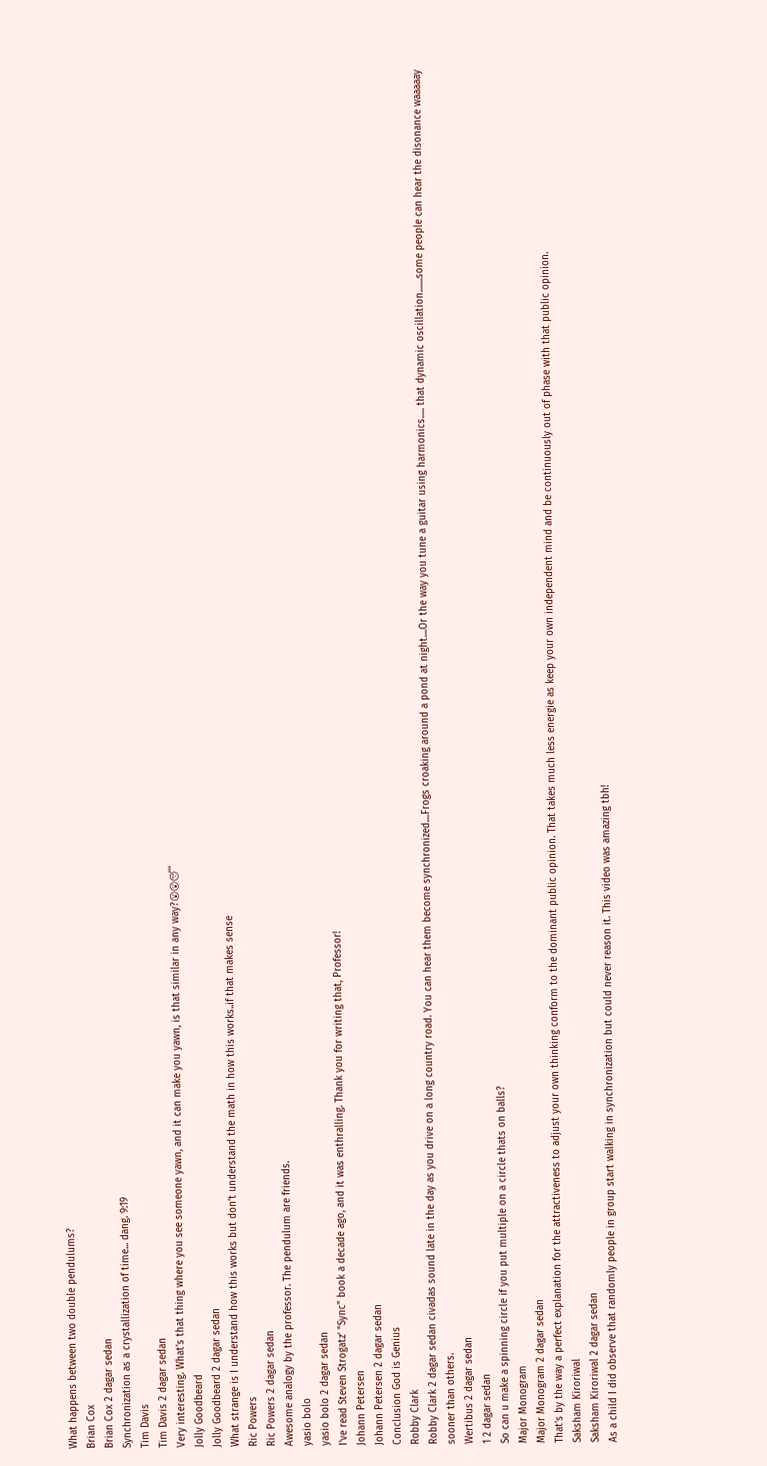What happens between two double pendulums?
Brian Cox
Brian Cox 2 dagar sedan
Synchronization as a crystallization of time... dang. 9:19
Tim Davis
Tim Davis 2 dagar sedan
Very interesting. What's that thing where you see someone yawn, and it can make you yawn, is that similar in any way?😮😮😴
Jolly Goodbeard
Jolly Goodbeard 2 dagar sedan
What strange is I understand how this works but don’t understand the math in how this works..if that makes sense
Ric Powers
Ric Powers 2 dagar sedan
Awesome analogy by the professor. The pendulum are friends.
yasio bolo
yasio bolo 2 dagar sedan
I've read Steven Strogatz' "Sync" book a decade ago, and it was enthralling. Thank you for writing that, Professor!
Johann Petersen
Johann Petersen 2 dagar sedan
Conclusion God is Genius
Robby Clark
Robby Clark 2 dagar sedan civadas sound late in the day as you drive on a long country road. You can hear them become synchronized....Frogs croaking around a pond at night....Or the way you tune a guitar using harmonics..... that dynamic oscillation.......some people can hear the disonance waaaaay sooner than others.
Wertibus 2 dagar sedan
1 2 dagar sedan
So can u make a spinning circle if you put multiple on a circle thats on balls?
Major Monogram
Major Monogram 2 dagar sedan
That's by the way a perfect explanation for the attractiveness to adjust your own thinking conform to the dominant public opinion. That takes much less energie as keep your own independent mind and be continuously out of phase with that public opinion.
Saksham Kiroriwal
Saksham Kiroriwal 2 dagar sedan
As a child I did observe that randomly people in group start walking in synchronization but could never reason it. This video was amazing tbh!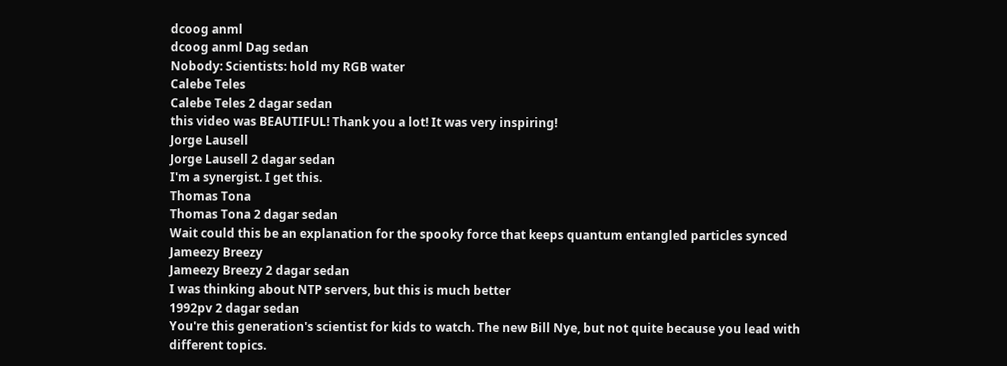dcoog anml
dcoog anml Dag sedan
Nobody: Scientists: hold my RGB water
Calebe Teles
Calebe Teles 2 dagar sedan
this video was BEAUTIFUL! Thank you a lot! It was very inspiring!
Jorge Lausell
Jorge Lausell 2 dagar sedan
I'm a synergist. I get this.
Thomas Tona
Thomas Tona 2 dagar sedan
Wait could this be an explanation for the spooky force that keeps quantum entangled particles synced
Jameezy Breezy
Jameezy Breezy 2 dagar sedan
I was thinking about NTP servers, but this is much better
1992pv 2 dagar sedan
You're this generation's scientist for kids to watch. The new Bill Nye, but not quite because you lead with different topics.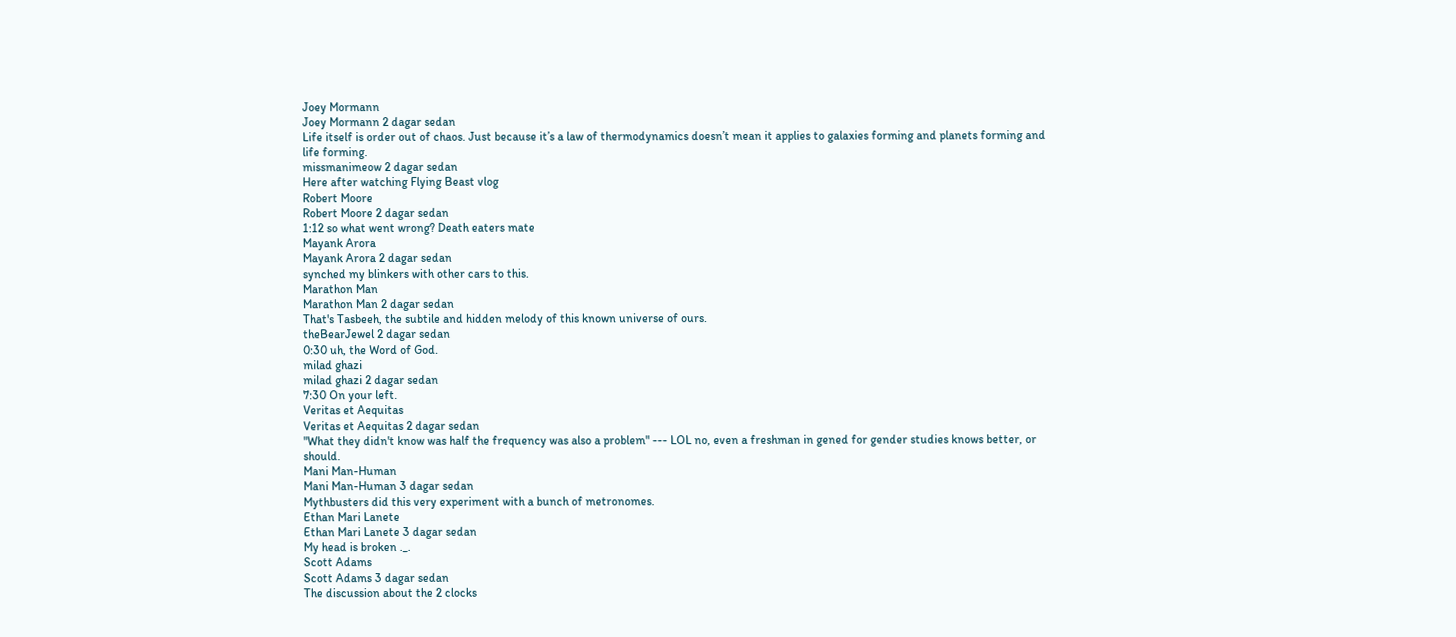Joey Mormann
Joey Mormann 2 dagar sedan
Life itself is order out of chaos. Just because it’s a law of thermodynamics doesn’t mean it applies to galaxies forming and planets forming and life forming.
missmanimeow 2 dagar sedan
Here after watching Flying Beast vlog
Robert Moore
Robert Moore 2 dagar sedan
1:12 so what went wrong? Death eaters mate
Mayank Arora
Mayank Arora 2 dagar sedan
synched my blinkers with other cars to this.
Marathon Man
Marathon Man 2 dagar sedan
That's Tasbeeh, the subtile and hidden melody of this known universe of ours.
theBearJewel 2 dagar sedan
0:30 uh, the Word of God.
milad ghazi
milad ghazi 2 dagar sedan
7:30 On your left.
Veritas et Aequitas
Veritas et Aequitas 2 dagar sedan
"What they didn't know was half the frequency was also a problem" --- LOL no, even a freshman in gened for gender studies knows better, or should.
Mani Man-Human
Mani Man-Human 3 dagar sedan
Mythbusters did this very experiment with a bunch of metronomes.
Ethan Mari Lanete
Ethan Mari Lanete 3 dagar sedan
My head is broken ._.
Scott Adams
Scott Adams 3 dagar sedan
The discussion about the 2 clocks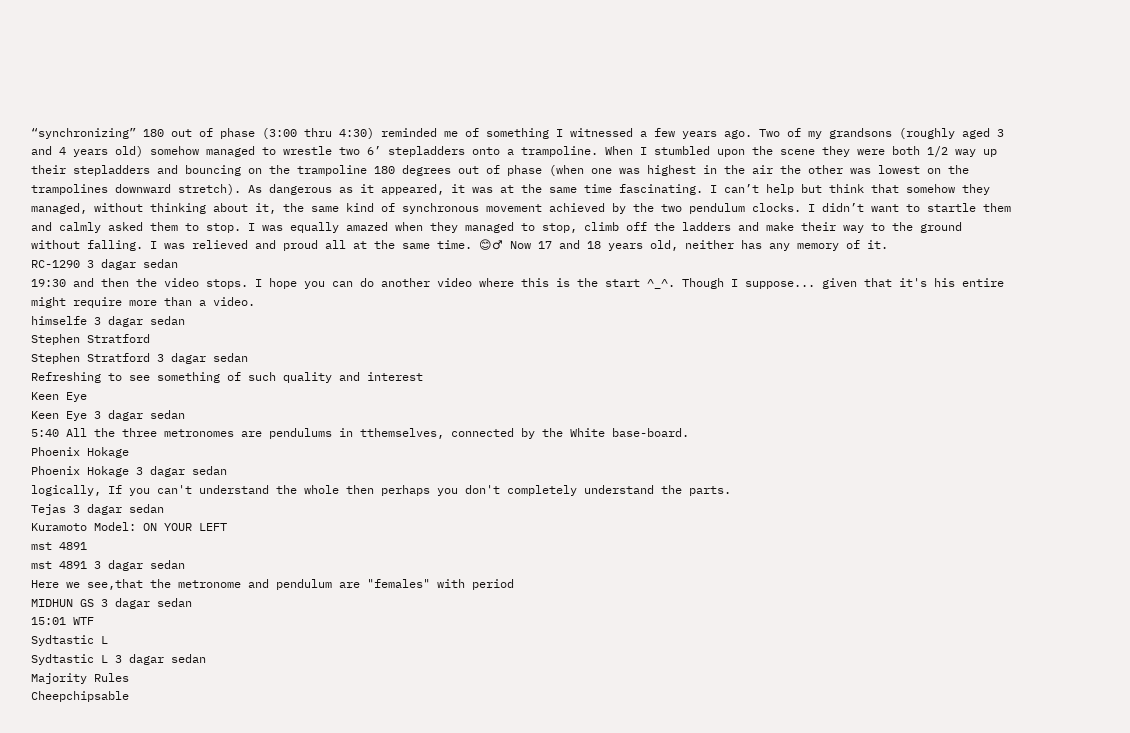“synchronizing” 180 out of phase (3:00 thru 4:30) reminded me of something I witnessed a few years ago. Two of my grandsons (roughly aged 3 and 4 years old) somehow managed to wrestle two 6’ stepladders onto a trampoline. When I stumbled upon the scene they were both 1/2 way up their stepladders and bouncing on the trampoline 180 degrees out of phase (when one was highest in the air the other was lowest on the trampolines downward stretch). As dangerous as it appeared, it was at the same time fascinating. I can’t help but think that somehow they managed, without thinking about it, the same kind of synchronous movement achieved by the two pendulum clocks. I didn’t want to startle them and calmly asked them to stop. I was equally amazed when they managed to stop, climb off the ladders and make their way to the ground without falling. I was relieved and proud all at the same time. 😊♂ Now 17 and 18 years old, neither has any memory of it.
RC-1290 3 dagar sedan
19:30 and then the video stops. I hope you can do another video where this is the start ^_^. Though I suppose... given that it's his entire might require more than a video.
himselfe 3 dagar sedan
Stephen Stratford
Stephen Stratford 3 dagar sedan
Refreshing to see something of such quality and interest
Keen Eye
Keen Eye 3 dagar sedan
5:40 All the three metronomes are pendulums in tthemselves, connected by the White base-board.
Phoenix Hokage
Phoenix Hokage 3 dagar sedan
logically, If you can't understand the whole then perhaps you don't completely understand the parts.
Tejas 3 dagar sedan
Kuramoto Model: ON YOUR LEFT
mst 4891
mst 4891 3 dagar sedan
Here we see,that the metronome and pendulum are "females" with period
MIDHUN GS 3 dagar sedan
15:01 WTF
Sydtastic L
Sydtastic L 3 dagar sedan
Majority Rules
Cheepchipsable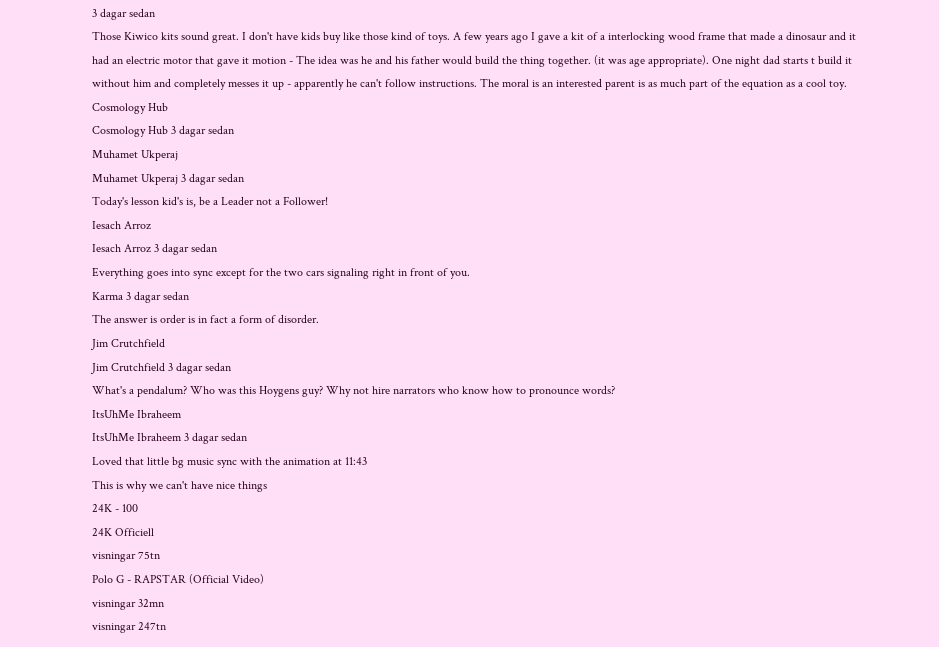3 dagar sedan
Those Kiwico kits sound great. I don't have kids buy like those kind of toys. A few years ago I gave a kit of a interlocking wood frame that made a dinosaur and it had an electric motor that gave it motion - The idea was he and his father would build the thing together. (it was age appropriate). One night dad starts t build it without him and completely messes it up - apparently he can't follow instructions. The moral is an interested parent is as much part of the equation as a cool toy.
Cosmology Hub
Cosmology Hub 3 dagar sedan
Muhamet Ukperaj
Muhamet Ukperaj 3 dagar sedan
Today's lesson kid's is, be a Leader not a Follower!
Iesach Arroz
Iesach Arroz 3 dagar sedan
Everything goes into sync except for the two cars signaling right in front of you.
Karma 3 dagar sedan
The answer is order is in fact a form of disorder.
Jim Crutchfield
Jim Crutchfield 3 dagar sedan
What's a pendalum? Who was this Hoygens guy? Why not hire narrators who know how to pronounce words?
ItsUhMe Ibraheem
ItsUhMe Ibraheem 3 dagar sedan
Loved that little bg music sync with the animation at 11:43
This is why we can't have nice things
24K - 100
24K Officiell
visningar 75tn
Polo G - RAPSTAR (Official Video)
visningar 32mn
visningar 247tn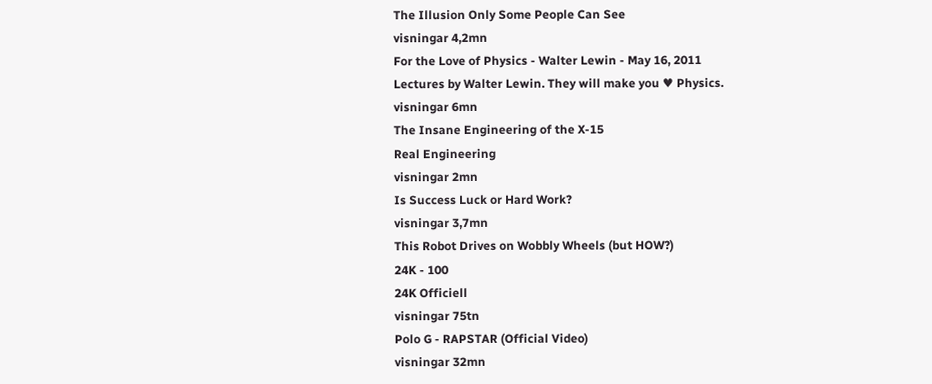The Illusion Only Some People Can See
visningar 4,2mn
For the Love of Physics - Walter Lewin - May 16, 2011
Lectures by Walter Lewin. They will make you ♥ Physics.
visningar 6mn
The Insane Engineering of the X-15
Real Engineering
visningar 2mn
Is Success Luck or Hard Work?
visningar 3,7mn
This Robot Drives on Wobbly Wheels (but HOW?)
24K - 100
24K Officiell
visningar 75tn
Polo G - RAPSTAR (Official Video)
visningar 32mn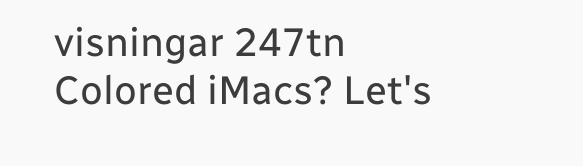visningar 247tn
Colored iMacs? Let's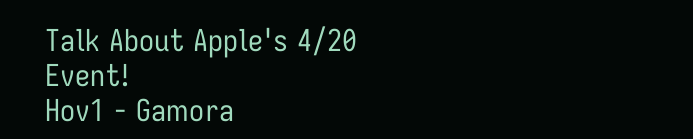Talk About Apple's 4/20 Event!
Hov1 - Gamora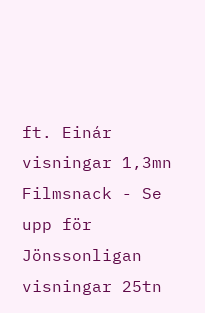ft. Einár
visningar 1,3mn
Filmsnack - Se upp för Jönssonligan
visningar 25tn